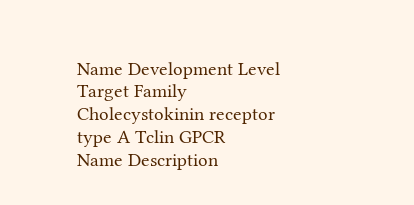Name Development Level Target Family
Cholecystokinin receptor type A Tclin GPCR
Name Description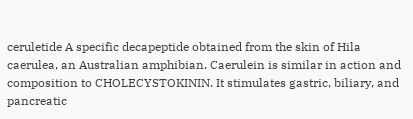ceruletide A specific decapeptide obtained from the skin of Hila caerulea, an Australian amphibian. Caerulein is similar in action and composition to CHOLECYSTOKININ. It stimulates gastric, biliary, and pancreatic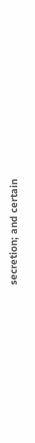secretion; and certain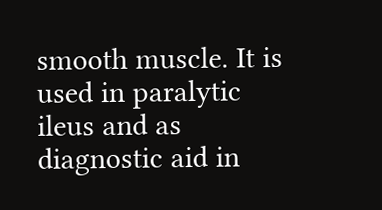smooth muscle. It is used in paralytic ileus and as diagnostic aid in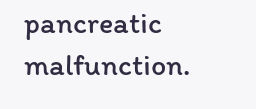pancreatic malfunction.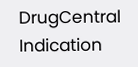DrugCentral Indication